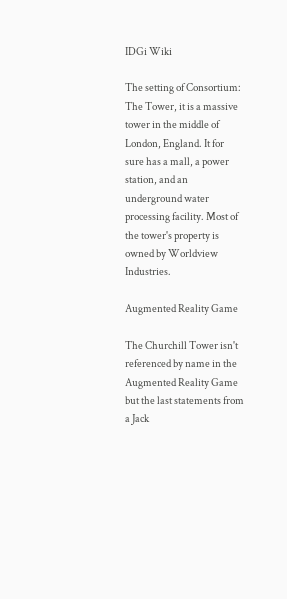IDGi Wiki

The setting of Consortium: The Tower, it is a massive tower in the middle of London, England. It for sure has a mall, a power station, and an underground water processing facility. Most of the tower's property is owned by Worldview Industries.

Augmented Reality Game

The Churchill Tower isn't referenced by name in the Augmented Reality Game but the last statements from a Jack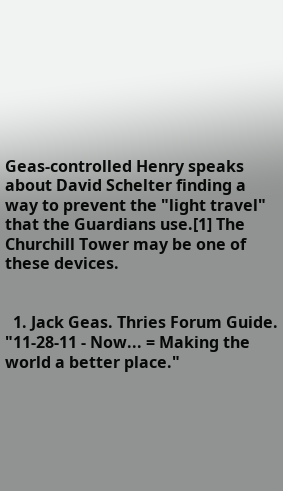Geas-controlled Henry speaks about David Schelter finding a way to prevent the "light travel" that the Guardians use.[1] The Churchill Tower may be one of these devices.


  1. Jack Geas. Thries Forum Guide. "11-28-11 - Now... = Making the world a better place."